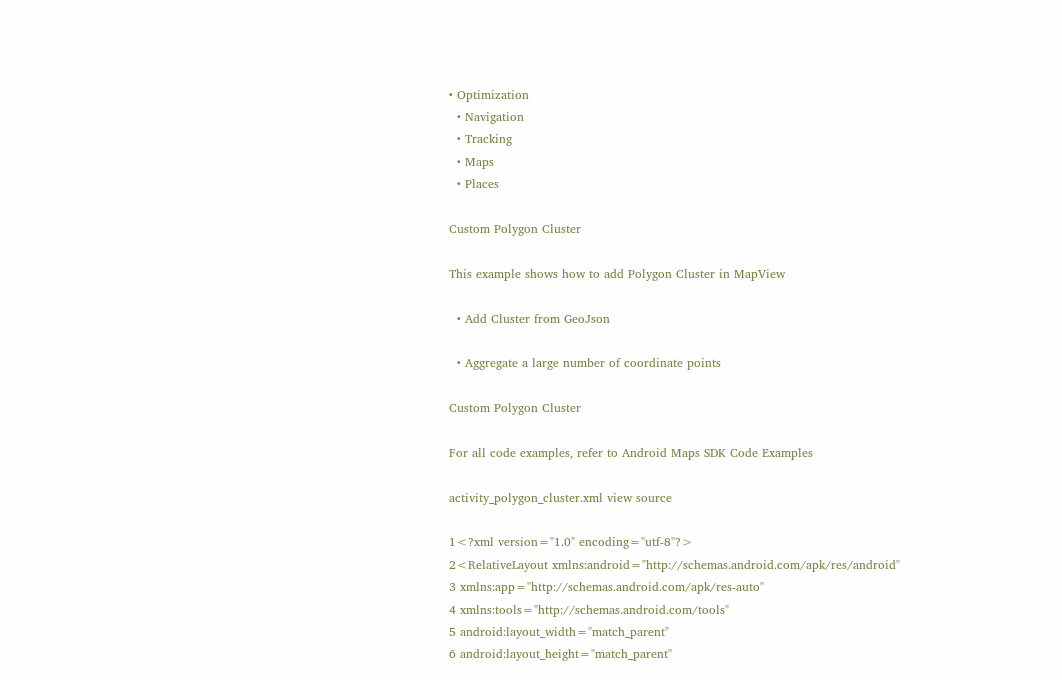• Optimization
  • Navigation
  • Tracking
  • Maps
  • Places

Custom Polygon Cluster

This example shows how to add Polygon Cluster in MapView

  • Add Cluster from GeoJson

  • Aggregate a large number of coordinate points

Custom Polygon Cluster

For all code examples, refer to Android Maps SDK Code Examples

activity_polygon_cluster.xml view source

1<?xml version="1.0" encoding="utf-8"?>
2<RelativeLayout xmlns:android="http://schemas.android.com/apk/res/android"
3 xmlns:app="http://schemas.android.com/apk/res-auto"
4 xmlns:tools="http://schemas.android.com/tools"
5 android:layout_width="match_parent"
6 android:layout_height="match_parent"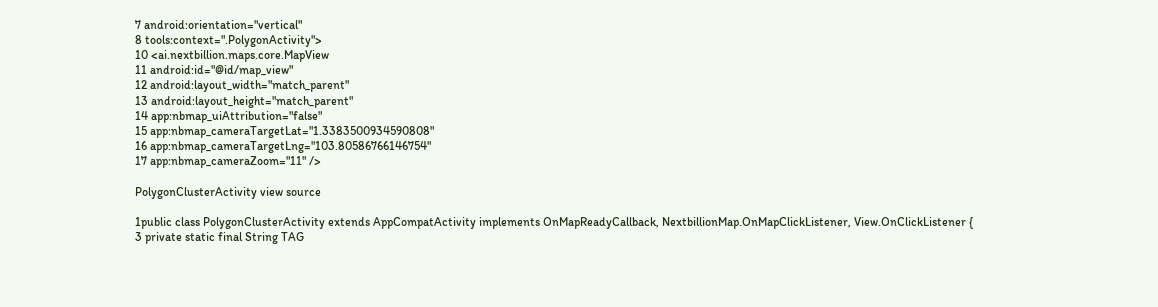7 android:orientation="vertical"
8 tools:context=".PolygonActivity">
10 <ai.nextbillion.maps.core.MapView
11 android:id="@id/map_view"
12 android:layout_width="match_parent"
13 android:layout_height="match_parent"
14 app:nbmap_uiAttribution="false"
15 app:nbmap_cameraTargetLat="1.3383500934590808"
16 app:nbmap_cameraTargetLng="103.80586766146754"
17 app:nbmap_cameraZoom="11" />

PolygonClusterActivity view source

1public class PolygonClusterActivity extends AppCompatActivity implements OnMapReadyCallback, NextbillionMap.OnMapClickListener, View.OnClickListener {
3 private static final String TAG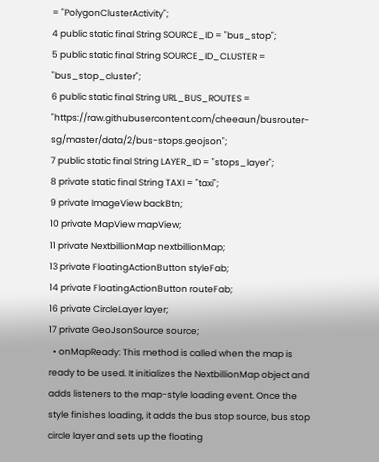= "PolygonClusterActivity";
4 public static final String SOURCE_ID = "bus_stop";
5 public static final String SOURCE_ID_CLUSTER = "bus_stop_cluster";
6 public static final String URL_BUS_ROUTES = "https://raw.githubusercontent.com/cheeaun/busrouter-sg/master/data/2/bus-stops.geojson";
7 public static final String LAYER_ID = "stops_layer";
8 private static final String TAXI = "taxi";
9 private ImageView backBtn;
10 private MapView mapView;
11 private NextbillionMap nextbillionMap;
13 private FloatingActionButton styleFab;
14 private FloatingActionButton routeFab;
16 private CircleLayer layer;
17 private GeoJsonSource source;
  • onMapReady: This method is called when the map is ready to be used. It initializes the NextbillionMap object and adds listeners to the map-style loading event. Once the style finishes loading, it adds the bus stop source, bus stop circle layer and sets up the floating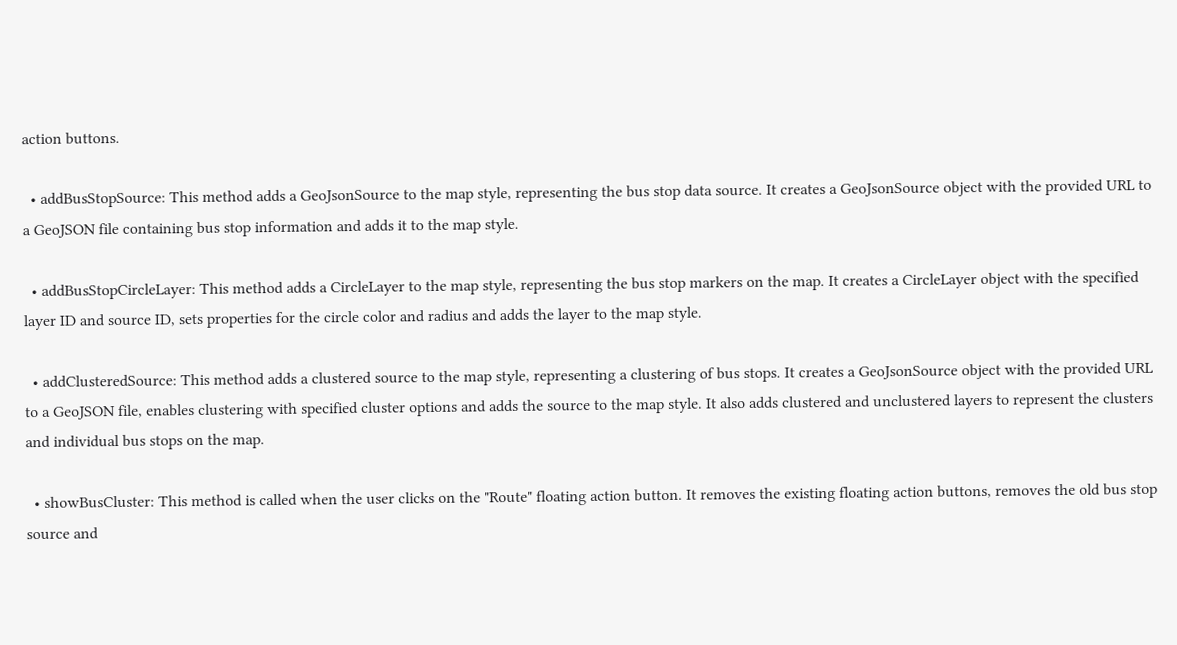action buttons.

  • addBusStopSource: This method adds a GeoJsonSource to the map style, representing the bus stop data source. It creates a GeoJsonSource object with the provided URL to a GeoJSON file containing bus stop information and adds it to the map style.

  • addBusStopCircleLayer: This method adds a CircleLayer to the map style, representing the bus stop markers on the map. It creates a CircleLayer object with the specified layer ID and source ID, sets properties for the circle color and radius and adds the layer to the map style.

  • addClusteredSource: This method adds a clustered source to the map style, representing a clustering of bus stops. It creates a GeoJsonSource object with the provided URL to a GeoJSON file, enables clustering with specified cluster options and adds the source to the map style. It also adds clustered and unclustered layers to represent the clusters and individual bus stops on the map.

  • showBusCluster: This method is called when the user clicks on the "Route" floating action button. It removes the existing floating action buttons, removes the old bus stop source and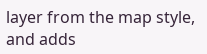layer from the map style, and adds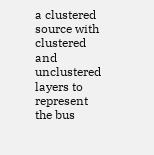a clustered source with clustered and unclustered layers to represent the bus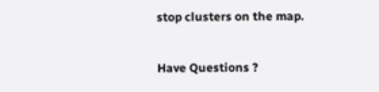stop clusters on the map.

Have Questions ?